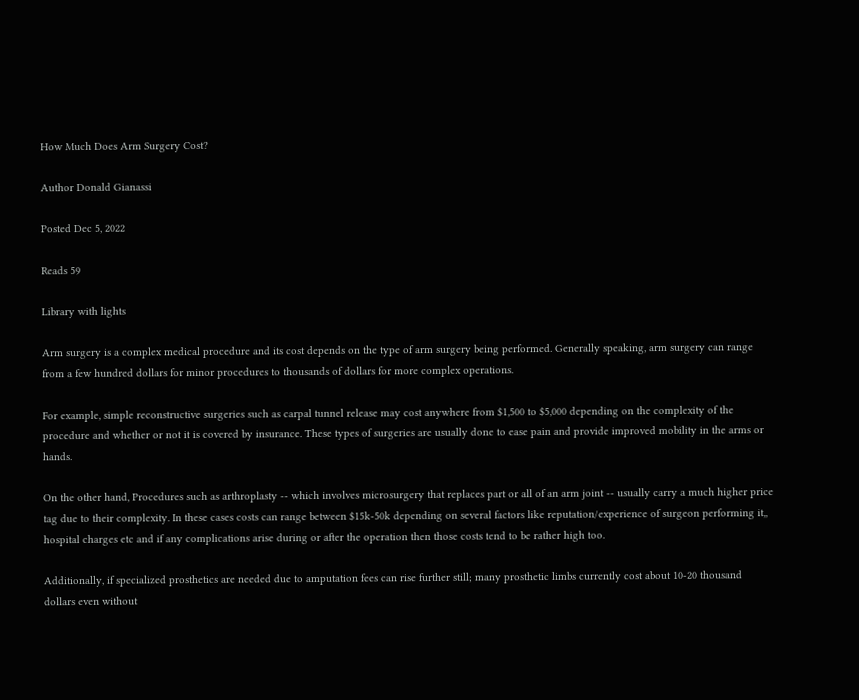How Much Does Arm Surgery Cost?

Author Donald Gianassi

Posted Dec 5, 2022

Reads 59

Library with lights

Arm surgery is a complex medical procedure and its cost depends on the type of arm surgery being performed. Generally speaking, arm surgery can range from a few hundred dollars for minor procedures to thousands of dollars for more complex operations.

For example, simple reconstructive surgeries such as carpal tunnel release may cost anywhere from $1,500 to $5,000 depending on the complexity of the procedure and whether or not it is covered by insurance. These types of surgeries are usually done to ease pain and provide improved mobility in the arms or hands.

On the other hand, Procedures such as arthroplasty -- which involves microsurgery that replaces part or all of an arm joint -- usually carry a much higher price tag due to their complexity. In these cases costs can range between $15k-50k depending on several factors like reputation/experience of surgeon performing it,, hospital charges etc and if any complications arise during or after the operation then those costs tend to be rather high too.

Additionally, if specialized prosthetics are needed due to amputation fees can rise further still; many prosthetic limbs currently cost about 10-20 thousand dollars even without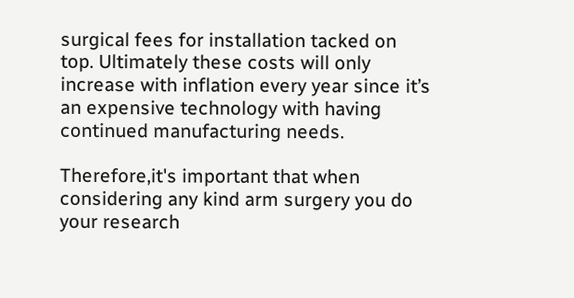surgical fees for installation tacked on top. Ultimately these costs will only increase with inflation every year since it’s an expensive technology with having continued manufacturing needs.

Therefore,it's important that when considering any kind arm surgery you do your research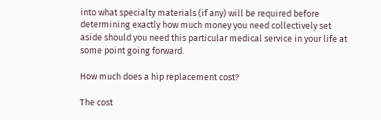into what specialty materials (if any) will be required before determining exactly how much money you need collectively set aside should you need this particular medical service in your life at some point going forward.

How much does a hip replacement cost?

The cost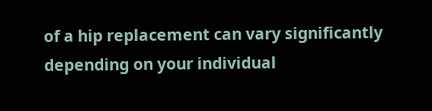of a hip replacement can vary significantly depending on your individual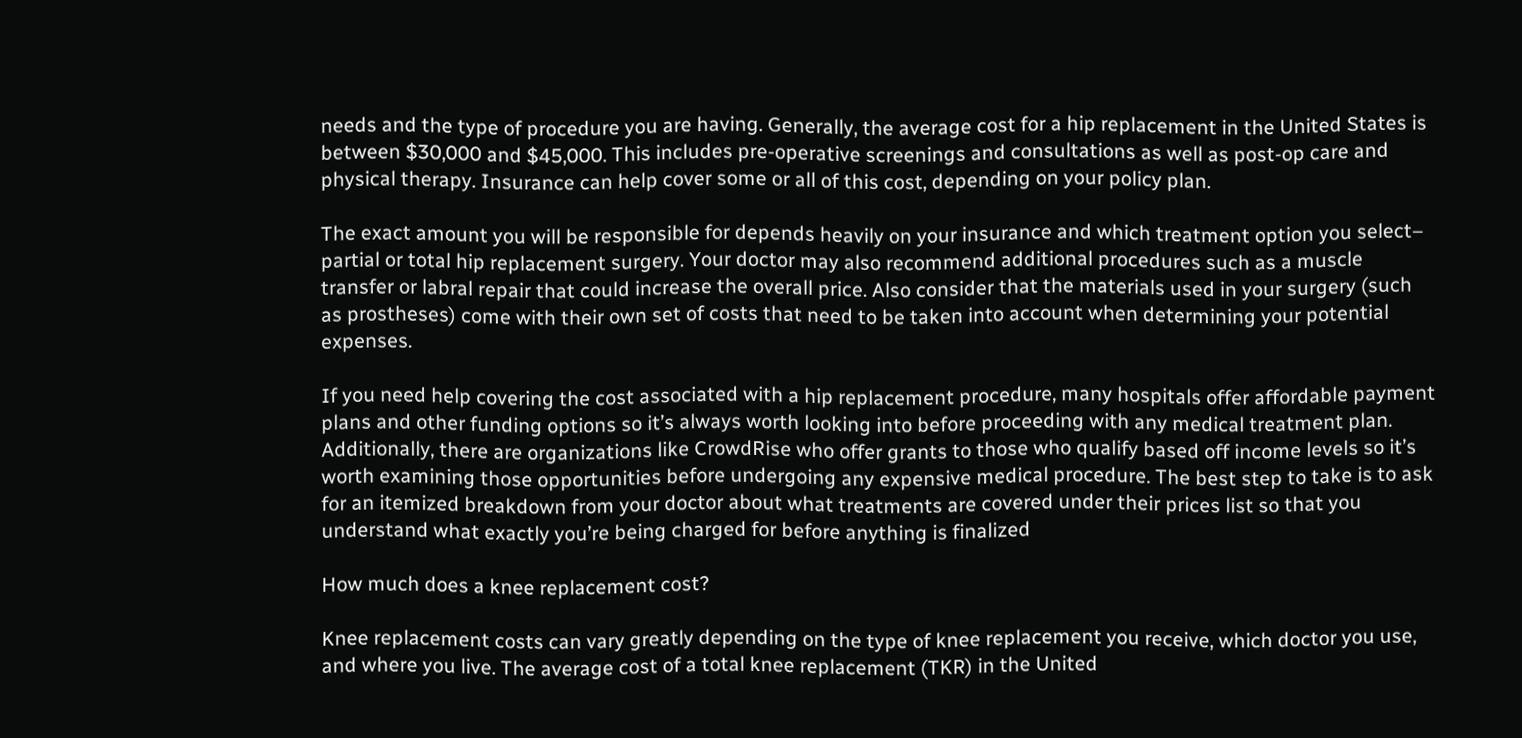needs and the type of procedure you are having. Generally, the average cost for a hip replacement in the United States is between $30,000 and $45,000. This includes pre-operative screenings and consultations as well as post-op care and physical therapy. Insurance can help cover some or all of this cost, depending on your policy plan.

The exact amount you will be responsible for depends heavily on your insurance and which treatment option you select– partial or total hip replacement surgery. Your doctor may also recommend additional procedures such as a muscle transfer or labral repair that could increase the overall price. Also consider that the materials used in your surgery (such as prostheses) come with their own set of costs that need to be taken into account when determining your potential expenses.

If you need help covering the cost associated with a hip replacement procedure, many hospitals offer affordable payment plans and other funding options so it’s always worth looking into before proceeding with any medical treatment plan. Additionally, there are organizations like CrowdRise who offer grants to those who qualify based off income levels so it’s worth examining those opportunities before undergoing any expensive medical procedure. The best step to take is to ask for an itemized breakdown from your doctor about what treatments are covered under their prices list so that you understand what exactly you’re being charged for before anything is finalized

How much does a knee replacement cost?

Knee replacement costs can vary greatly depending on the type of knee replacement you receive, which doctor you use, and where you live. The average cost of a total knee replacement (TKR) in the United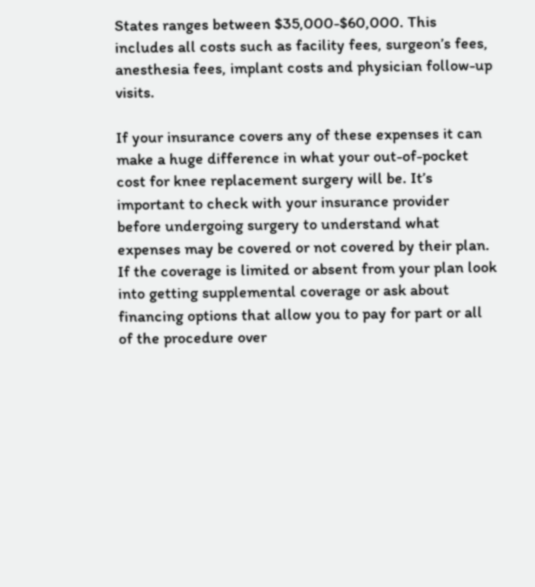States ranges between $35,000-$60,000. This includes all costs such as facility fees, surgeon’s fees, anesthesia fees, implant costs and physician follow-up visits.

If your insurance covers any of these expenses it can make a huge difference in what your out-of-pocket cost for knee replacement surgery will be. It’s important to check with your insurance provider before undergoing surgery to understand what expenses may be covered or not covered by their plan. If the coverage is limited or absent from your plan look into getting supplemental coverage or ask about financing options that allow you to pay for part or all of the procedure over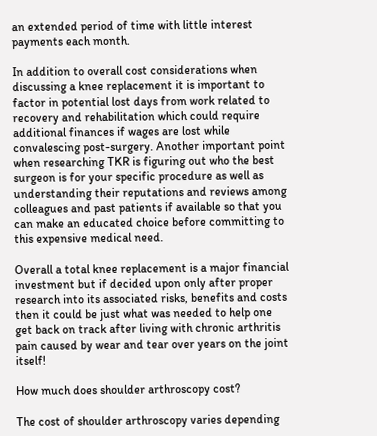an extended period of time with little interest payments each month.

In addition to overall cost considerations when discussing a knee replacement it is important to factor in potential lost days from work related to recovery and rehabilitation which could require additional finances if wages are lost while convalescing post-surgery. Another important point when researching TKR is figuring out who the best surgeon is for your specific procedure as well as understanding their reputations and reviews among colleagues and past patients if available so that you can make an educated choice before committing to this expensive medical need.

Overall a total knee replacement is a major financial investment but if decided upon only after proper research into its associated risks, benefits and costs then it could be just what was needed to help one get back on track after living with chronic arthritis pain caused by wear and tear over years on the joint itself!

How much does shoulder arthroscopy cost?

The cost of shoulder arthroscopy varies depending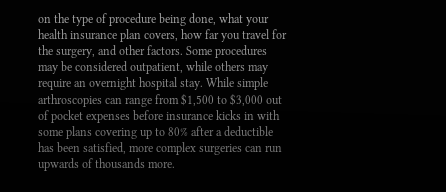on the type of procedure being done, what your health insurance plan covers, how far you travel for the surgery, and other factors. Some procedures may be considered outpatient, while others may require an overnight hospital stay. While simple arthroscopies can range from $1,500 to $3,000 out of pocket expenses before insurance kicks in with some plans covering up to 80% after a deductible has been satisfied, more complex surgeries can run upwards of thousands more.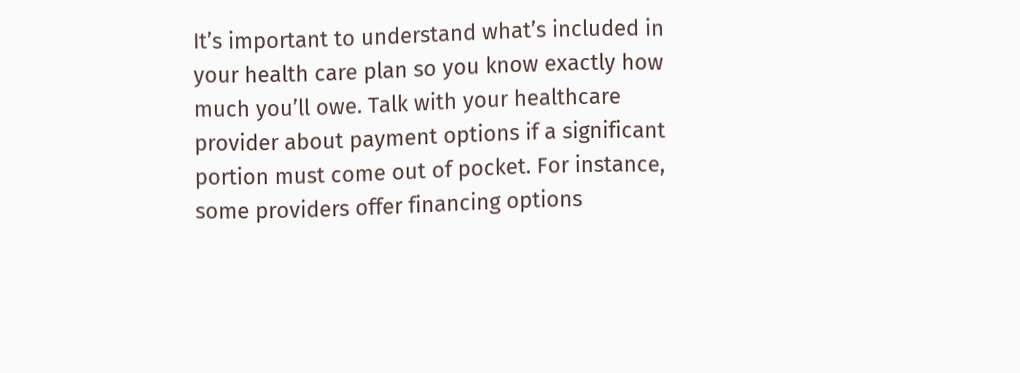It’s important to understand what’s included in your health care plan so you know exactly how much you’ll owe. Talk with your healthcare provider about payment options if a significant portion must come out of pocket. For instance, some providers offer financing options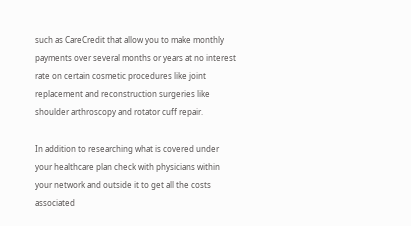such as CareCredit that allow you to make monthly payments over several months or years at no interest rate on certain cosmetic procedures like joint replacement and reconstruction surgeries like shoulder arthroscopy and rotator cuff repair.

In addition to researching what is covered under your healthcare plan check with physicians within your network and outside it to get all the costs associated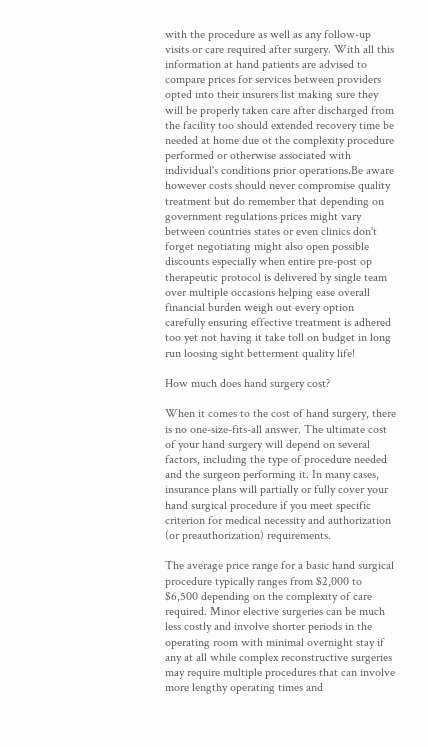with the procedure as well as any follow-up visits or care required after surgery. With all this information at hand patients are advised to compare prices for services between providers opted into their insurers list making sure they will be properly taken care after discharged from the facility too should extended recovery time be needed at home due ot the complexity procedure performed or otherwise associated with individual's conditions prior operations.Be aware however costs should never compromise quality treatment but do remember that depending on government regulations prices might vary between countries states or even clinics don't forget negotiating might also open possible discounts especially when entire pre-post op therapeutic protocol is delivered by single team over multiple occasions helping ease overall financial burden weigh out every option carefully ensuring effective treatment is adhered too yet not having it take toll on budget in long run loosing sight betterment quality life!

How much does hand surgery cost?

When it comes to the cost of hand surgery, there is no one-size-fits-all answer. The ultimate cost of your hand surgery will depend on several factors, including the type of procedure needed and the surgeon performing it. In many cases, insurance plans will partially or fully cover your hand surgical procedure if you meet specific criterion for medical necessity and authorization (or preauthorization) requirements.

The average price range for a basic hand surgical procedure typically ranges from $2,000 to $6,500 depending on the complexity of care required. Minor elective surgeries can be much less costly and involve shorter periods in the operating room with minimal overnight stay if any at all while complex reconstructive surgeries may require multiple procedures that can involve more lengthy operating times and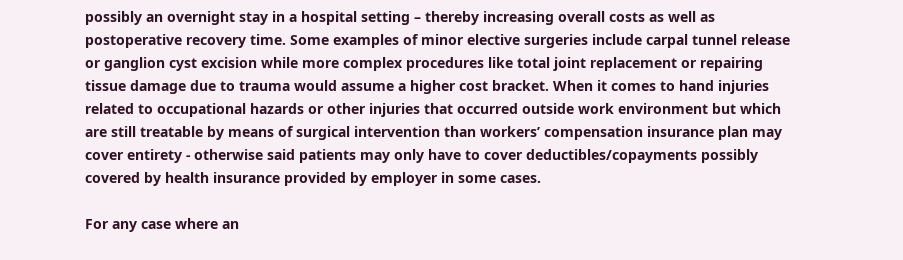possibly an overnight stay in a hospital setting – thereby increasing overall costs as well as postoperative recovery time. Some examples of minor elective surgeries include carpal tunnel release or ganglion cyst excision while more complex procedures like total joint replacement or repairing tissue damage due to trauma would assume a higher cost bracket. When it comes to hand injuries related to occupational hazards or other injuries that occurred outside work environment but which are still treatable by means of surgical intervention than workers’ compensation insurance plan may cover entirety - otherwise said patients may only have to cover deductibles/copayments possibly covered by health insurance provided by employer in some cases.

For any case where an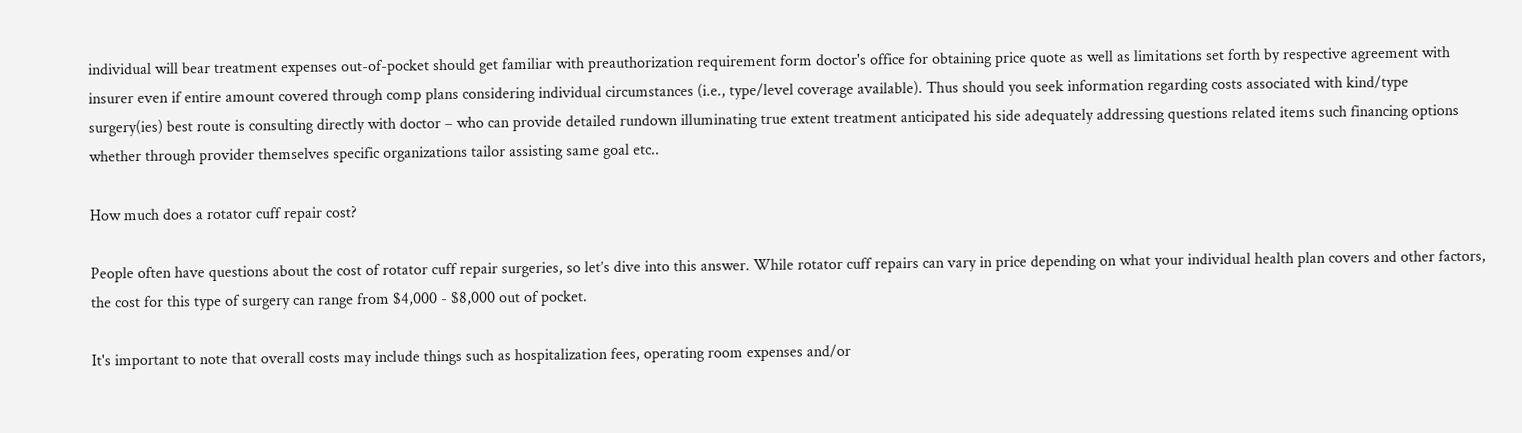individual will bear treatment expenses out-of-pocket should get familiar with preauthorization requirement form doctor's office for obtaining price quote as well as limitations set forth by respective agreement with insurer even if entire amount covered through comp plans considering individual circumstances (i.e., type/level coverage available). Thus should you seek information regarding costs associated with kind/type surgery(ies) best route is consulting directly with doctor – who can provide detailed rundown illuminating true extent treatment anticipated his side adequately addressing questions related items such financing options whether through provider themselves specific organizations tailor assisting same goal etc..

How much does a rotator cuff repair cost?

People often have questions about the cost of rotator cuff repair surgeries, so let’s dive into this answer. While rotator cuff repairs can vary in price depending on what your individual health plan covers and other factors, the cost for this type of surgery can range from $4,000 - $8,000 out of pocket.

It's important to note that overall costs may include things such as hospitalization fees, operating room expenses and/or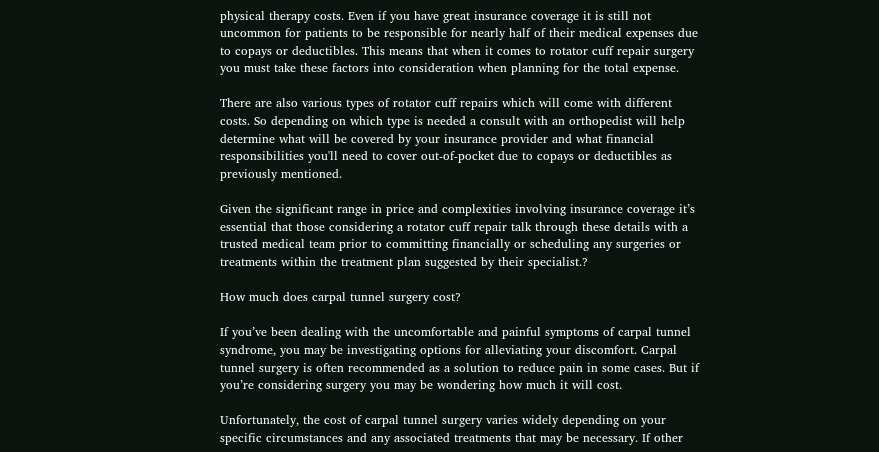physical therapy costs. Even if you have great insurance coverage it is still not uncommon for patients to be responsible for nearly half of their medical expenses due to copays or deductibles. This means that when it comes to rotator cuff repair surgery you must take these factors into consideration when planning for the total expense.

There are also various types of rotator cuff repairs which will come with different costs. So depending on which type is needed a consult with an orthopedist will help determine what will be covered by your insurance provider and what financial responsibilities you'll need to cover out-of-pocket due to copays or deductibles as previously mentioned.

Given the significant range in price and complexities involving insurance coverage it’s essential that those considering a rotator cuff repair talk through these details with a trusted medical team prior to committing financially or scheduling any surgeries or treatments within the treatment plan suggested by their specialist.?

How much does carpal tunnel surgery cost?

If you’ve been dealing with the uncomfortable and painful symptoms of carpal tunnel syndrome, you may be investigating options for alleviating your discomfort. Carpal tunnel surgery is often recommended as a solution to reduce pain in some cases. But if you’re considering surgery you may be wondering how much it will cost.

Unfortunately, the cost of carpal tunnel surgery varies widely depending on your specific circumstances and any associated treatments that may be necessary. If other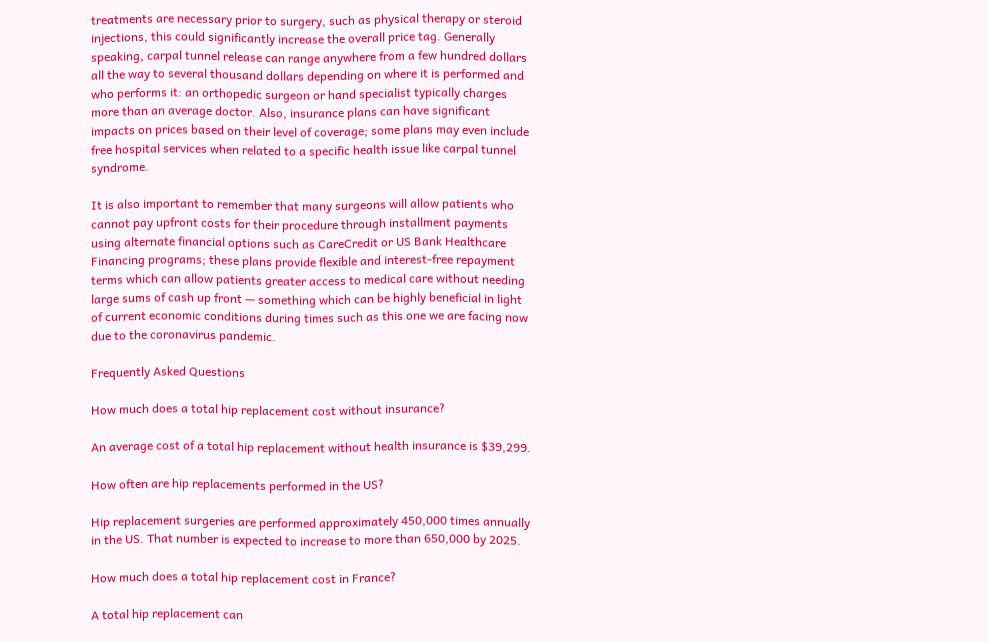treatments are necessary prior to surgery, such as physical therapy or steroid injections, this could significantly increase the overall price tag. Generally speaking, carpal tunnel release can range anywhere from a few hundred dollars all the way to several thousand dollars depending on where it is performed and who performs it: an orthopedic surgeon or hand specialist typically charges more than an average doctor. Also, insurance plans can have significant impacts on prices based on their level of coverage; some plans may even include free hospital services when related to a specific health issue like carpal tunnel syndrome.

It is also important to remember that many surgeons will allow patients who cannot pay upfront costs for their procedure through installment payments using alternate financial options such as CareCredit or US Bank Healthcare Financing programs; these plans provide flexible and interest-free repayment terms which can allow patients greater access to medical care without needing large sums of cash up front — something which can be highly beneficial in light of current economic conditions during times such as this one we are facing now due to the coronavirus pandemic.

Frequently Asked Questions

How much does a total hip replacement cost without insurance?

An average cost of a total hip replacement without health insurance is $39,299.

How often are hip replacements performed in the US?

Hip replacement surgeries are performed approximately 450,000 times annually in the US. That number is expected to increase to more than 650,000 by 2025.

How much does a total hip replacement cost in France?

A total hip replacement can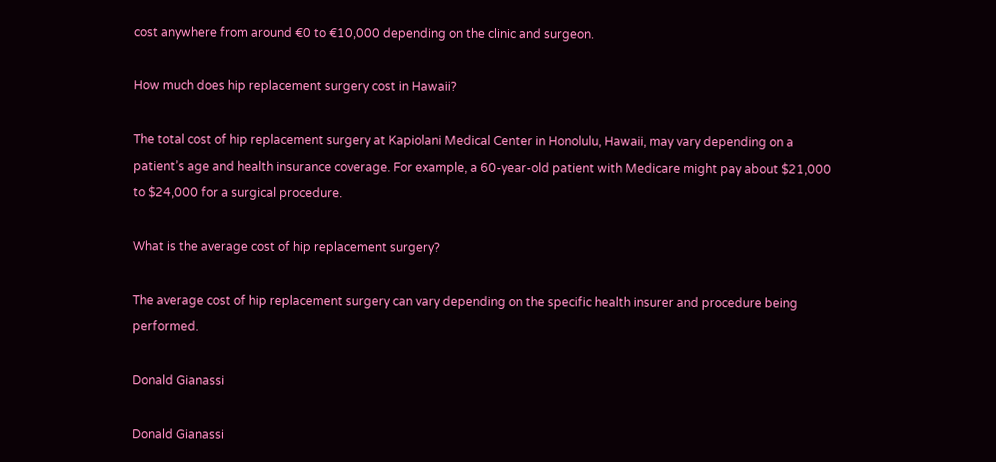cost anywhere from around €0 to €10,000 depending on the clinic and surgeon.

How much does hip replacement surgery cost in Hawaii?

The total cost of hip replacement surgery at Kapiolani Medical Center in Honolulu, Hawaii, may vary depending on a patient’s age and health insurance coverage. For example, a 60-year-old patient with Medicare might pay about $21,000 to $24,000 for a surgical procedure.

What is the average cost of hip replacement surgery?

The average cost of hip replacement surgery can vary depending on the specific health insurer and procedure being performed.

Donald Gianassi

Donald Gianassi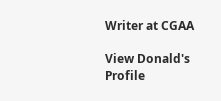Writer at CGAA

View Donald's Profile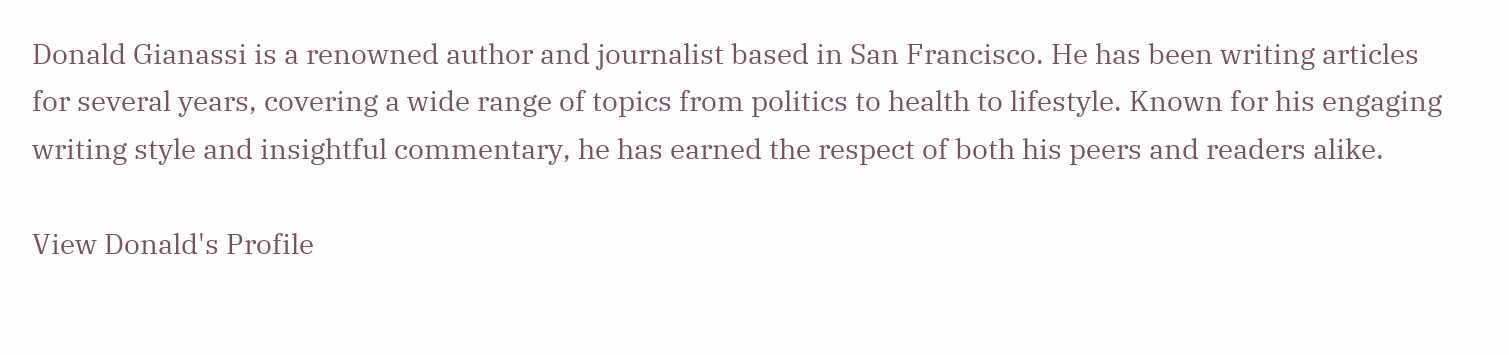Donald Gianassi is a renowned author and journalist based in San Francisco. He has been writing articles for several years, covering a wide range of topics from politics to health to lifestyle. Known for his engaging writing style and insightful commentary, he has earned the respect of both his peers and readers alike.

View Donald's Profile